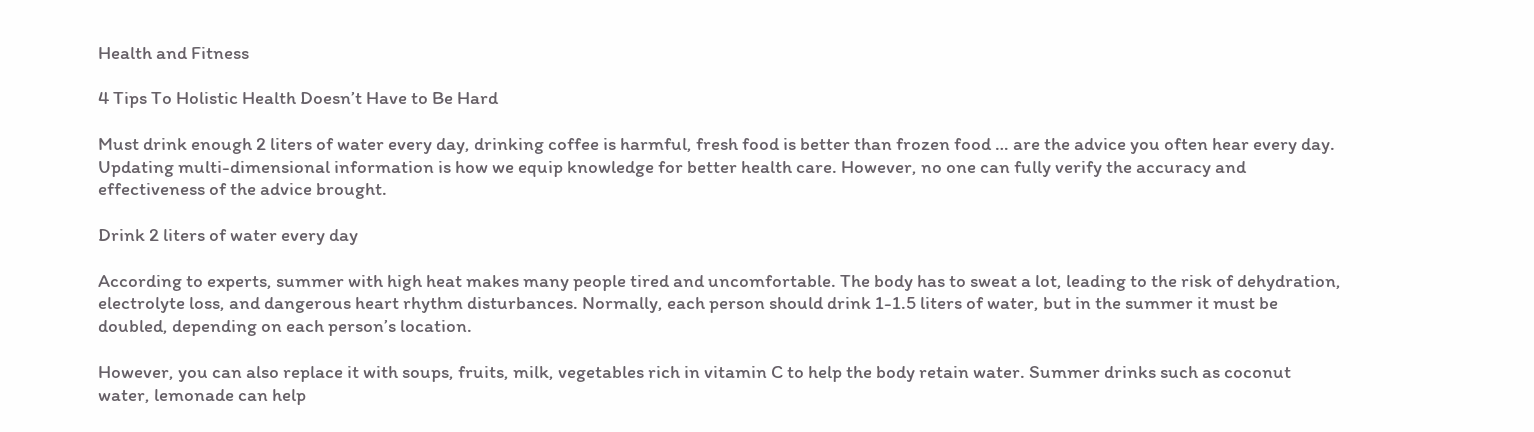Health and Fitness

4 Tips To Holistic Health Doesn’t Have to Be Hard

Must drink enough 2 liters of water every day, drinking coffee is harmful, fresh food is better than frozen food … are the advice you often hear every day. Updating multi-dimensional information is how we equip knowledge for better health care. However, no one can fully verify the accuracy and effectiveness of the advice brought.

Drink 2 liters of water every day

According to experts, summer with high heat makes many people tired and uncomfortable. The body has to sweat a lot, leading to the risk of dehydration, electrolyte loss, and dangerous heart rhythm disturbances. Normally, each person should drink 1-1.5 liters of water, but in the summer it must be doubled, depending on each person’s location.

However, you can also replace it with soups, fruits, milk, vegetables rich in vitamin C to help the body retain water. Summer drinks such as coconut water, lemonade can help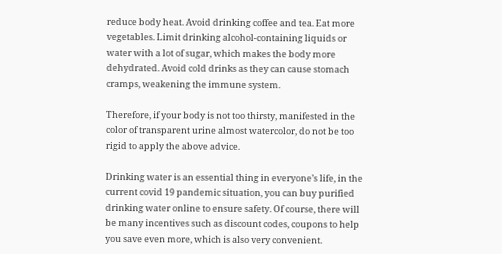reduce body heat. Avoid drinking coffee and tea. Eat more vegetables. Limit drinking alcohol-containing liquids or water with a lot of sugar, which makes the body more dehydrated. Avoid cold drinks as they can cause stomach cramps, weakening the immune system.

Therefore, if your body is not too thirsty, manifested in the color of transparent urine almost watercolor, do not be too rigid to apply the above advice.

Drinking water is an essential thing in everyone’s life, in the current covid 19 pandemic situation, you can buy purified drinking water online to ensure safety. Of course, there will be many incentives such as discount codes, coupons to help you save even more, which is also very convenient.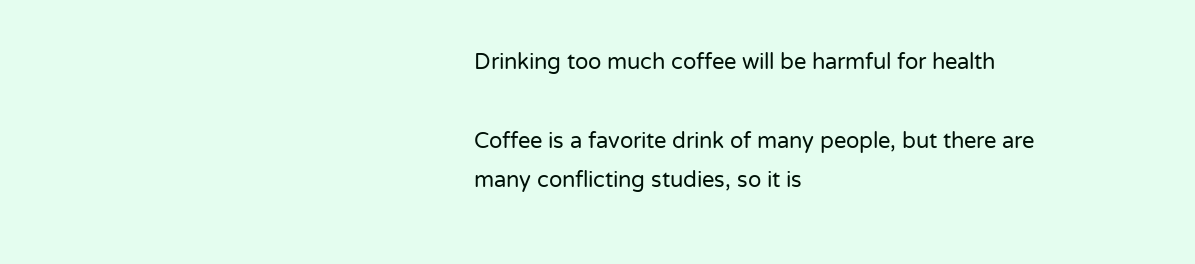Drinking too much coffee will be harmful for health

Coffee is a favorite drink of many people, but there are many conflicting studies, so it is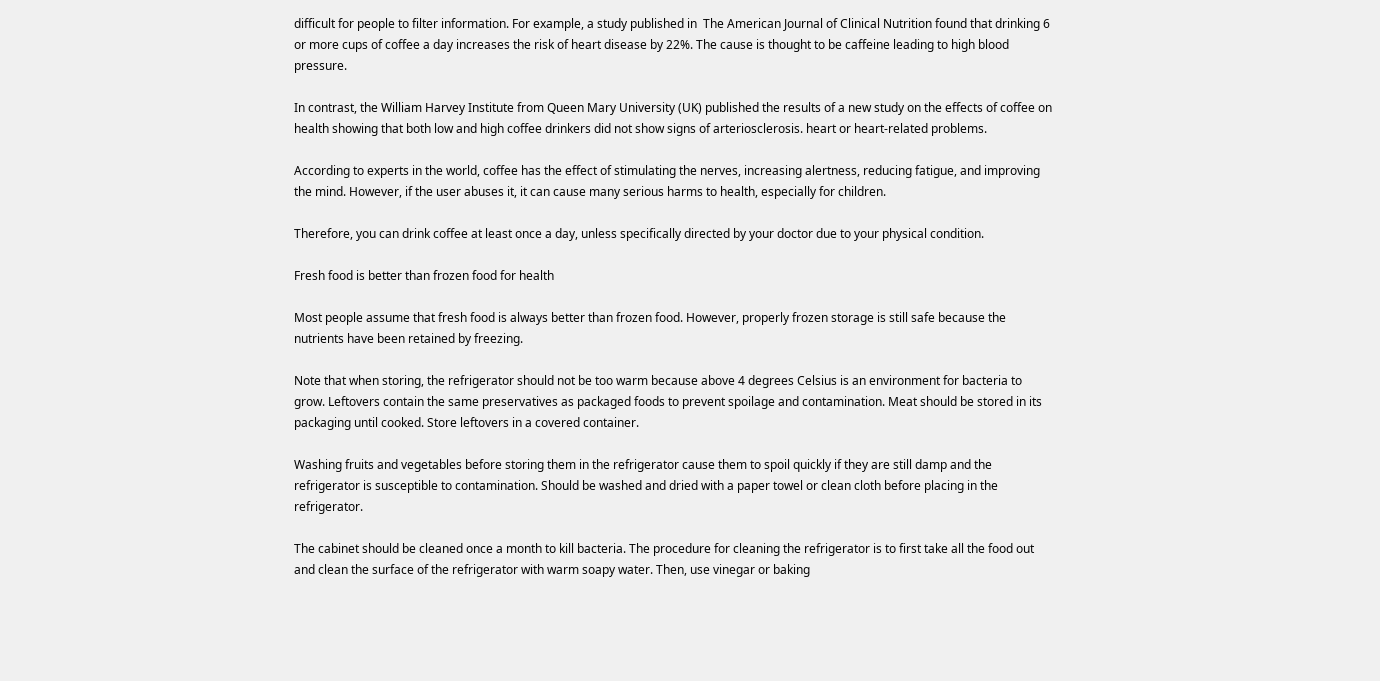difficult for people to filter information. For example, a study published in  The American Journal of Clinical Nutrition found that drinking 6 or more cups of coffee a day increases the risk of heart disease by 22%. The cause is thought to be caffeine leading to high blood pressure.

In contrast, the William Harvey Institute from Queen Mary University (UK) published the results of a new study on the effects of coffee on health showing that both low and high coffee drinkers did not show signs of arteriosclerosis. heart or heart-related problems.

According to experts in the world, coffee has the effect of stimulating the nerves, increasing alertness, reducing fatigue, and improving the mind. However, if the user abuses it, it can cause many serious harms to health, especially for children.

Therefore, you can drink coffee at least once a day, unless specifically directed by your doctor due to your physical condition.

Fresh food is better than frozen food for health

Most people assume that fresh food is always better than frozen food. However, properly frozen storage is still safe because the nutrients have been retained by freezing.

Note that when storing, the refrigerator should not be too warm because above 4 degrees Celsius is an environment for bacteria to grow. Leftovers contain the same preservatives as packaged foods to prevent spoilage and contamination. Meat should be stored in its packaging until cooked. Store leftovers in a covered container.

Washing fruits and vegetables before storing them in the refrigerator cause them to spoil quickly if they are still damp and the refrigerator is susceptible to contamination. Should be washed and dried with a paper towel or clean cloth before placing in the refrigerator.

The cabinet should be cleaned once a month to kill bacteria. The procedure for cleaning the refrigerator is to first take all the food out and clean the surface of the refrigerator with warm soapy water. Then, use vinegar or baking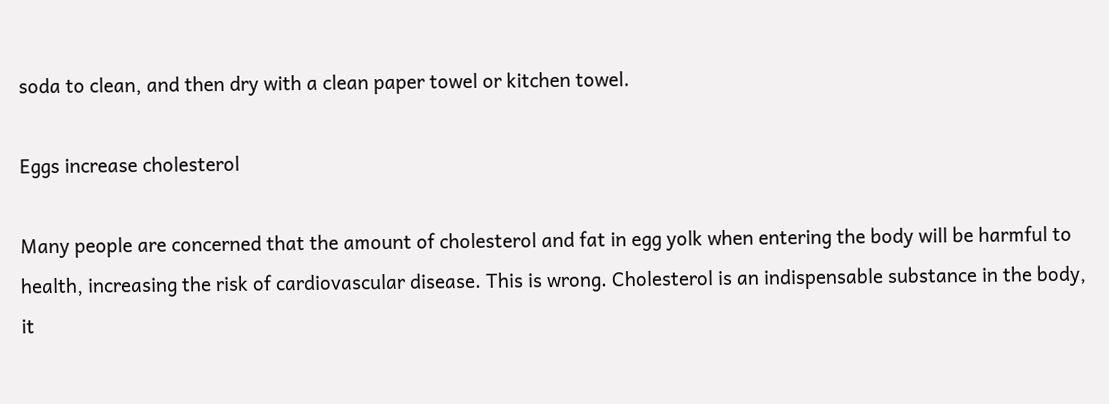soda to clean, and then dry with a clean paper towel or kitchen towel.

Eggs increase cholesterol

Many people are concerned that the amount of cholesterol and fat in egg yolk when entering the body will be harmful to health, increasing the risk of cardiovascular disease. This is wrong. Cholesterol is an indispensable substance in the body, it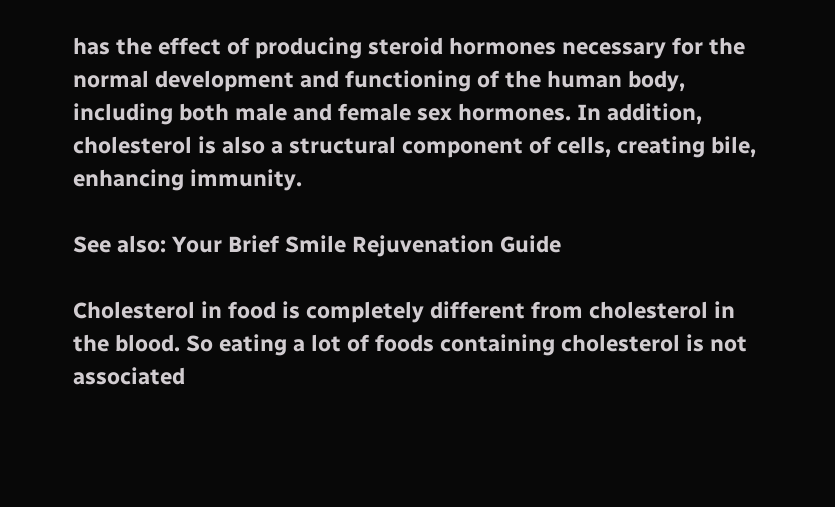has the effect of producing steroid hormones necessary for the normal development and functioning of the human body, including both male and female sex hormones. In addition, cholesterol is also a structural component of cells, creating bile, enhancing immunity.

See also: Your Brief Smile Rejuvenation Guide

Cholesterol in food is completely different from cholesterol in the blood. So eating a lot of foods containing cholesterol is not associated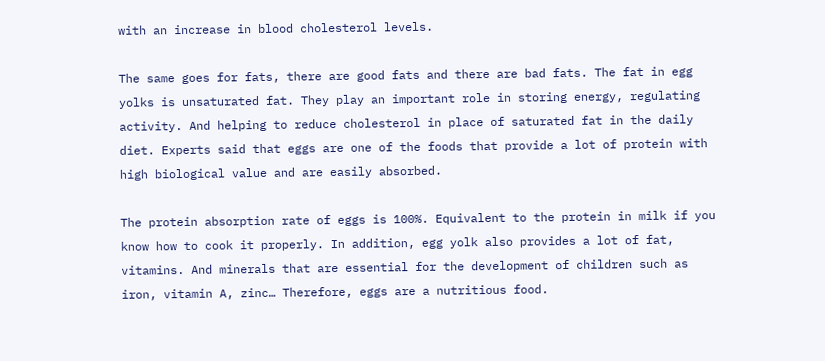with an increase in blood cholesterol levels.

The same goes for fats, there are good fats and there are bad fats. The fat in egg yolks is unsaturated fat. They play an important role in storing energy, regulating activity. And helping to reduce cholesterol in place of saturated fat in the daily diet. Experts said that eggs are one of the foods that provide a lot of protein with high biological value and are easily absorbed.

The protein absorption rate of eggs is 100%. Equivalent to the protein in milk if you know how to cook it properly. In addition, egg yolk also provides a lot of fat, vitamins. And minerals that are essential for the development of children such as iron, vitamin A, zinc… Therefore, eggs are a nutritious food.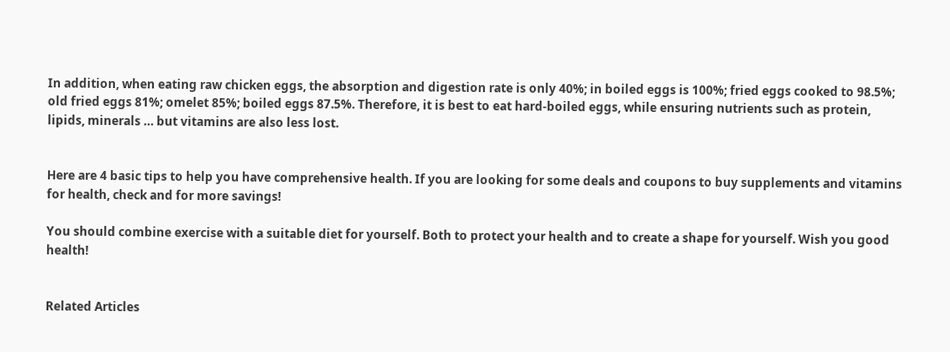In addition, when eating raw chicken eggs, the absorption and digestion rate is only 40%; in boiled eggs is 100%; fried eggs cooked to 98.5%; old fried eggs 81%; omelet 85%; boiled eggs 87.5%. Therefore, it is best to eat hard-boiled eggs, while ensuring nutrients such as protein, lipids, minerals … but vitamins are also less lost.


Here are 4 basic tips to help you have comprehensive health. If you are looking for some deals and coupons to buy supplements and vitamins for health, check and for more savings!

You should combine exercise with a suitable diet for yourself. Both to protect your health and to create a shape for yourself. Wish you good health!


Related Articles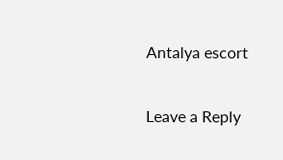Antalya escort

Leave a Reply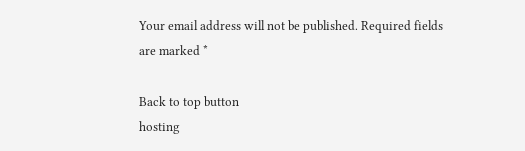Your email address will not be published. Required fields are marked *

Back to top button
hosting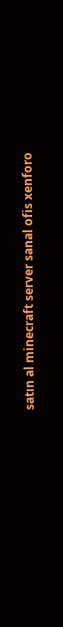satın al minecraft server sanal ofis xenforo